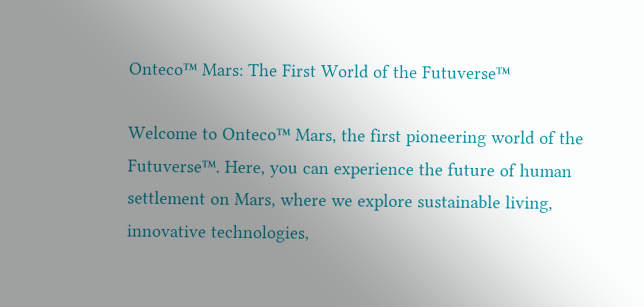Onteco™ Mars: The First World of the Futuverse™

Welcome to Onteco™ Mars, the first pioneering world of the Futuverse™. Here, you can experience the future of human settlement on Mars, where we explore sustainable living, innovative technologies,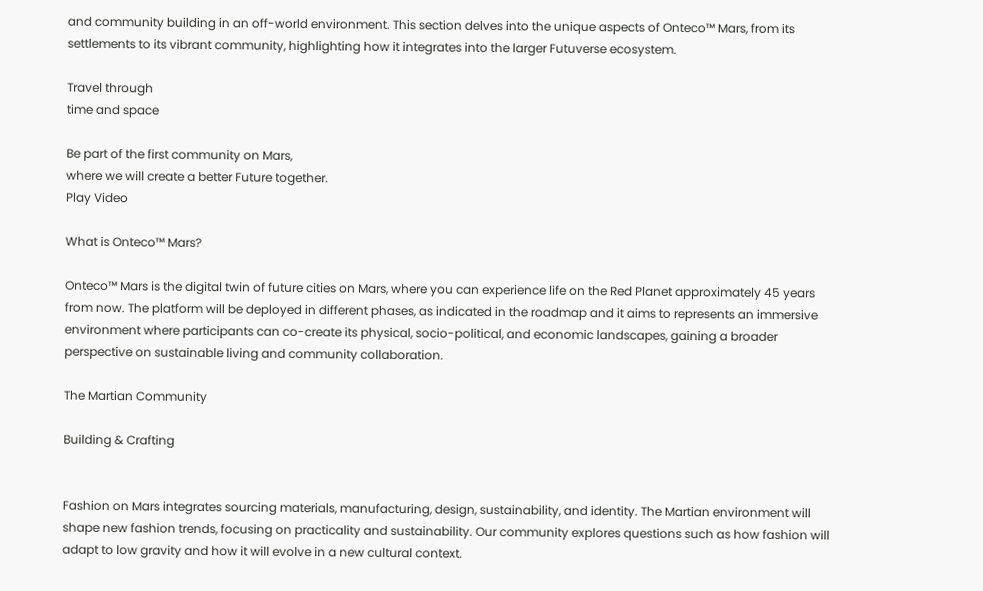and community building in an off-world environment. This section delves into the unique aspects of Onteco™ Mars, from its settlements to its vibrant community, highlighting how it integrates into the larger Futuverse ecosystem.

Travel through
time and space

Be part of the first community on Mars,
where we will create a better Future together.
Play Video

What is Onteco™ Mars?

Onteco™ Mars is the digital twin of future cities on Mars, where you can experience life on the Red Planet approximately 45 years from now. The platform will be deployed in different phases, as indicated in the roadmap and it aims to represents an immersive environment where participants can co-create its physical, socio-political, and economic landscapes, gaining a broader perspective on sustainable living and community collaboration.

The Martian Community

Building & Crafting


Fashion on Mars integrates sourcing materials, manufacturing, design, sustainability, and identity. The Martian environment will shape new fashion trends, focusing on practicality and sustainability. Our community explores questions such as how fashion will adapt to low gravity and how it will evolve in a new cultural context.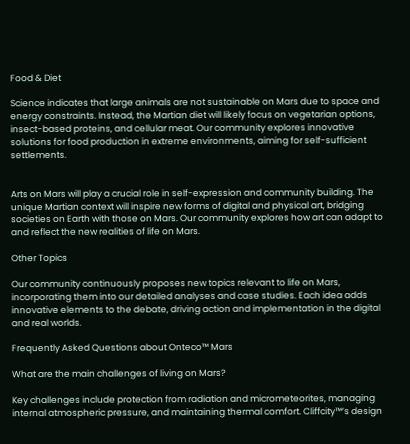Food & Diet

Science indicates that large animals are not sustainable on Mars due to space and energy constraints. Instead, the Martian diet will likely focus on vegetarian options, insect-based proteins, and cellular meat. Our community explores innovative solutions for food production in extreme environments, aiming for self-sufficient settlements.


Arts on Mars will play a crucial role in self-expression and community building. The unique Martian context will inspire new forms of digital and physical art, bridging societies on Earth with those on Mars. Our community explores how art can adapt to and reflect the new realities of life on Mars.

Other Topics

Our community continuously proposes new topics relevant to life on Mars, incorporating them into our detailed analyses and case studies. Each idea adds innovative elements to the debate, driving action and implementation in the digital and real worlds.

Frequently Asked Questions about Onteco™ Mars

What are the main challenges of living on Mars?

Key challenges include protection from radiation and micrometeorites, managing internal atmospheric pressure, and maintaining thermal comfort. Cliffcity™’s design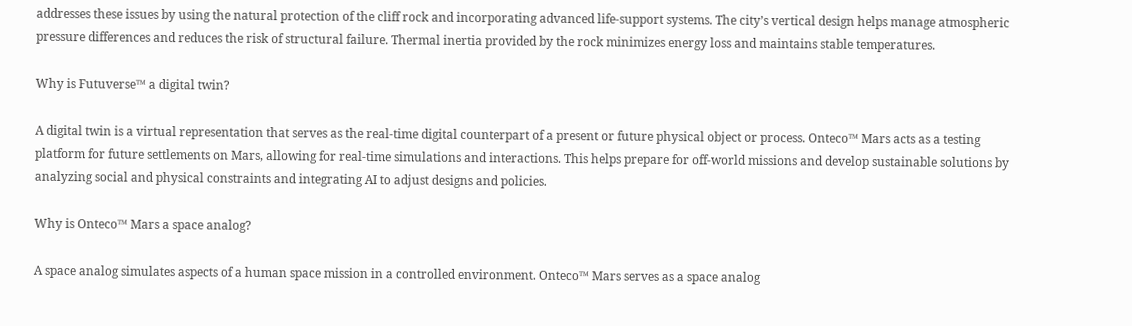addresses these issues by using the natural protection of the cliff rock and incorporating advanced life-support systems. The city’s vertical design helps manage atmospheric pressure differences and reduces the risk of structural failure. Thermal inertia provided by the rock minimizes energy loss and maintains stable temperatures.

Why is Futuverse™ a digital twin?

A digital twin is a virtual representation that serves as the real-time digital counterpart of a present or future physical object or process. Onteco™ Mars acts as a testing platform for future settlements on Mars, allowing for real-time simulations and interactions. This helps prepare for off-world missions and develop sustainable solutions by analyzing social and physical constraints and integrating AI to adjust designs and policies.

Why is Onteco™ Mars a space analog?

A space analog simulates aspects of a human space mission in a controlled environment. Onteco™ Mars serves as a space analog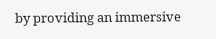by providing an immersive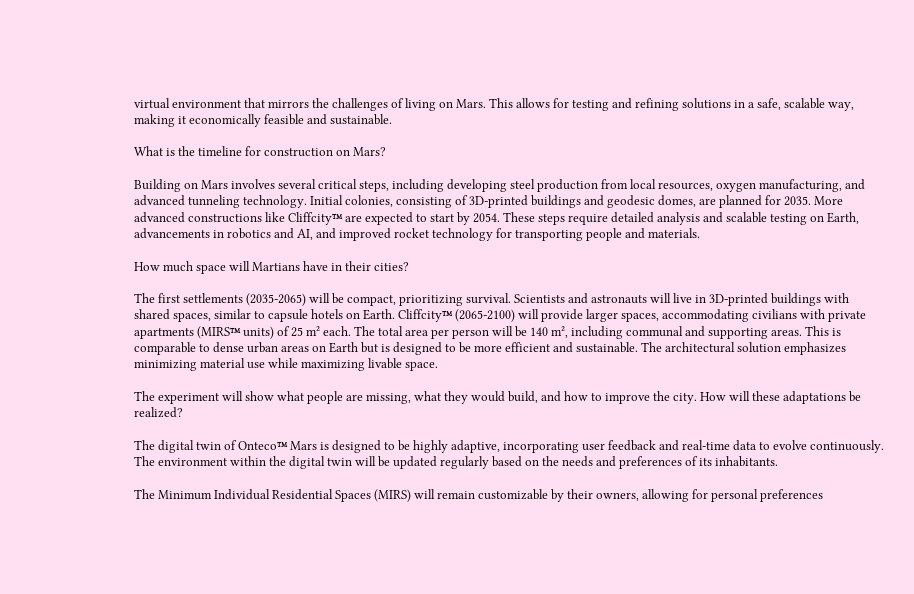virtual environment that mirrors the challenges of living on Mars. This allows for testing and refining solutions in a safe, scalable way, making it economically feasible and sustainable.

What is the timeline for construction on Mars?

Building on Mars involves several critical steps, including developing steel production from local resources, oxygen manufacturing, and advanced tunneling technology. Initial colonies, consisting of 3D-printed buildings and geodesic domes, are planned for 2035. More advanced constructions like Cliffcity™ are expected to start by 2054. These steps require detailed analysis and scalable testing on Earth, advancements in robotics and AI, and improved rocket technology for transporting people and materials.

How much space will Martians have in their cities?

The first settlements (2035-2065) will be compact, prioritizing survival. Scientists and astronauts will live in 3D-printed buildings with shared spaces, similar to capsule hotels on Earth. Cliffcity™ (2065-2100) will provide larger spaces, accommodating civilians with private apartments (MIRS™ units) of 25 m² each. The total area per person will be 140 m², including communal and supporting areas. This is comparable to dense urban areas on Earth but is designed to be more efficient and sustainable. The architectural solution emphasizes minimizing material use while maximizing livable space.

The experiment will show what people are missing, what they would build, and how to improve the city. How will these adaptations be realized?

The digital twin of Onteco™ Mars is designed to be highly adaptive, incorporating user feedback and real-time data to evolve continuously. The environment within the digital twin will be updated regularly based on the needs and preferences of its inhabitants.

The Minimum Individual Residential Spaces (MIRS) will remain customizable by their owners, allowing for personal preferences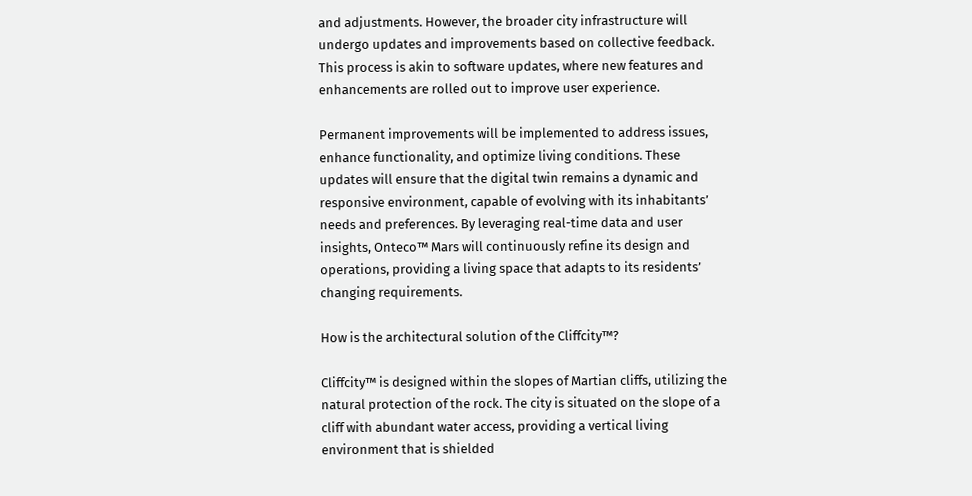and adjustments. However, the broader city infrastructure will undergo updates and improvements based on collective feedback. This process is akin to software updates, where new features and enhancements are rolled out to improve user experience.

Permanent improvements will be implemented to address issues, enhance functionality, and optimize living conditions. These updates will ensure that the digital twin remains a dynamic and responsive environment, capable of evolving with its inhabitants’ needs and preferences. By leveraging real-time data and user insights, Onteco™ Mars will continuously refine its design and operations, providing a living space that adapts to its residents’ changing requirements.

How is the architectural solution of the Cliffcity™?

Cliffcity™ is designed within the slopes of Martian cliffs, utilizing the natural protection of the rock. The city is situated on the slope of a cliff with abundant water access, providing a vertical living environment that is shielded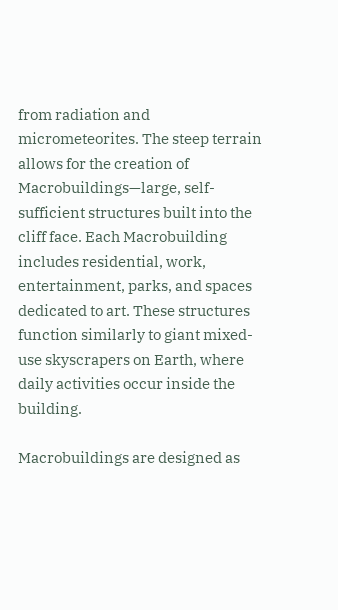from radiation and micrometeorites. The steep terrain allows for the creation of Macrobuildings—large, self-sufficient structures built into the cliff face. Each Macrobuilding includes residential, work, entertainment, parks, and spaces dedicated to art. These structures function similarly to giant mixed-use skyscrapers on Earth, where daily activities occur inside the building.

Macrobuildings are designed as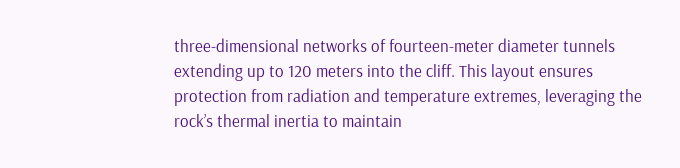three-dimensional networks of fourteen-meter diameter tunnels extending up to 120 meters into the cliff. This layout ensures protection from radiation and temperature extremes, leveraging the rock’s thermal inertia to maintain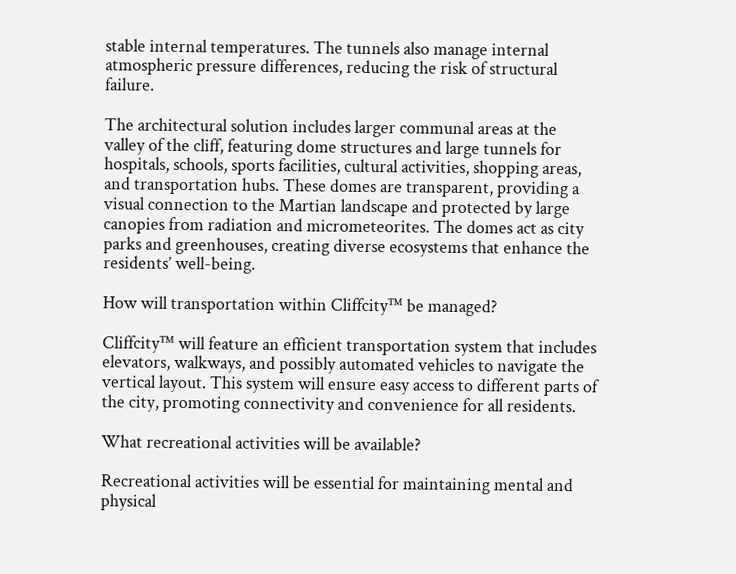stable internal temperatures. The tunnels also manage internal atmospheric pressure differences, reducing the risk of structural failure.

The architectural solution includes larger communal areas at the valley of the cliff, featuring dome structures and large tunnels for hospitals, schools, sports facilities, cultural activities, shopping areas, and transportation hubs. These domes are transparent, providing a visual connection to the Martian landscape and protected by large canopies from radiation and micrometeorites. The domes act as city parks and greenhouses, creating diverse ecosystems that enhance the residents’ well-being.

How will transportation within Cliffcity™ be managed?

Cliffcity™ will feature an efficient transportation system that includes elevators, walkways, and possibly automated vehicles to navigate the vertical layout. This system will ensure easy access to different parts of the city, promoting connectivity and convenience for all residents.

What recreational activities will be available?

Recreational activities will be essential for maintaining mental and physical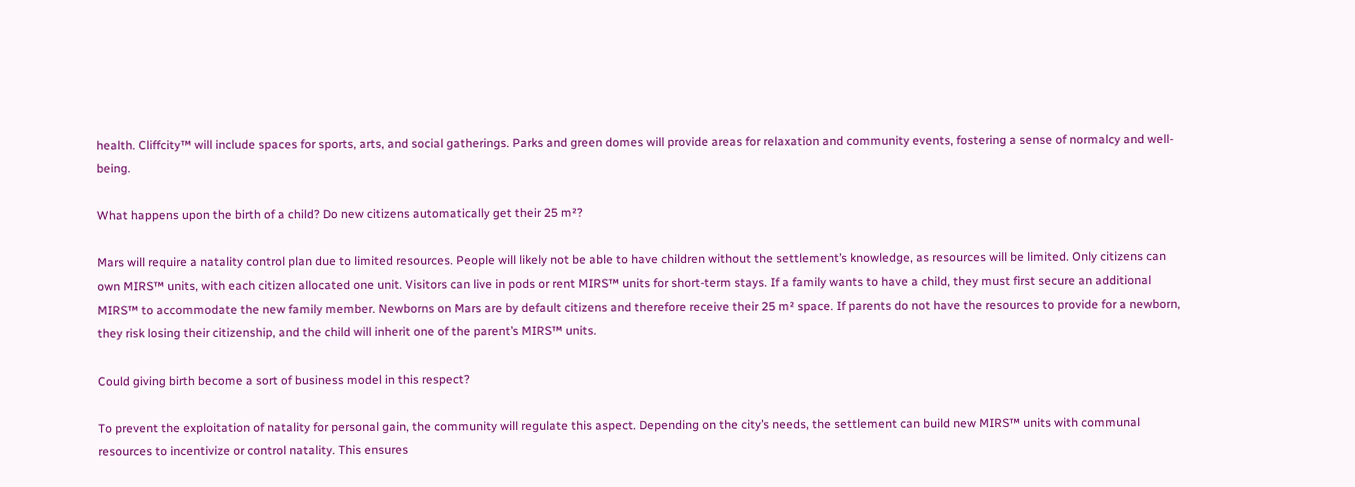health. Cliffcity™ will include spaces for sports, arts, and social gatherings. Parks and green domes will provide areas for relaxation and community events, fostering a sense of normalcy and well-being.

What happens upon the birth of a child? Do new citizens automatically get their 25 m²?

Mars will require a natality control plan due to limited resources. People will likely not be able to have children without the settlement’s knowledge, as resources will be limited. Only citizens can own MIRS™ units, with each citizen allocated one unit. Visitors can live in pods or rent MIRS™ units for short-term stays. If a family wants to have a child, they must first secure an additional MIRS™ to accommodate the new family member. Newborns on Mars are by default citizens and therefore receive their 25 m² space. If parents do not have the resources to provide for a newborn, they risk losing their citizenship, and the child will inherit one of the parent’s MIRS™ units.

Could giving birth become a sort of business model in this respect?

To prevent the exploitation of natality for personal gain, the community will regulate this aspect. Depending on the city’s needs, the settlement can build new MIRS™ units with communal resources to incentivize or control natality. This ensures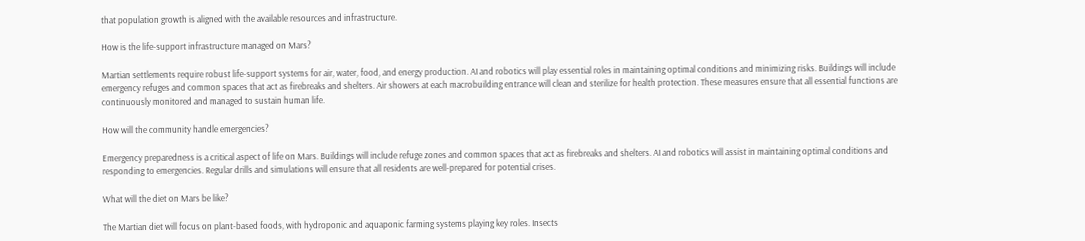that population growth is aligned with the available resources and infrastructure.

How is the life-support infrastructure managed on Mars?

Martian settlements require robust life-support systems for air, water, food, and energy production. AI and robotics will play essential roles in maintaining optimal conditions and minimizing risks. Buildings will include emergency refuges and common spaces that act as firebreaks and shelters. Air showers at each macrobuilding entrance will clean and sterilize for health protection. These measures ensure that all essential functions are continuously monitored and managed to sustain human life.

How will the community handle emergencies?

Emergency preparedness is a critical aspect of life on Mars. Buildings will include refuge zones and common spaces that act as firebreaks and shelters. AI and robotics will assist in maintaining optimal conditions and responding to emergencies. Regular drills and simulations will ensure that all residents are well-prepared for potential crises.

What will the diet on Mars be like?

The Martian diet will focus on plant-based foods, with hydroponic and aquaponic farming systems playing key roles. Insects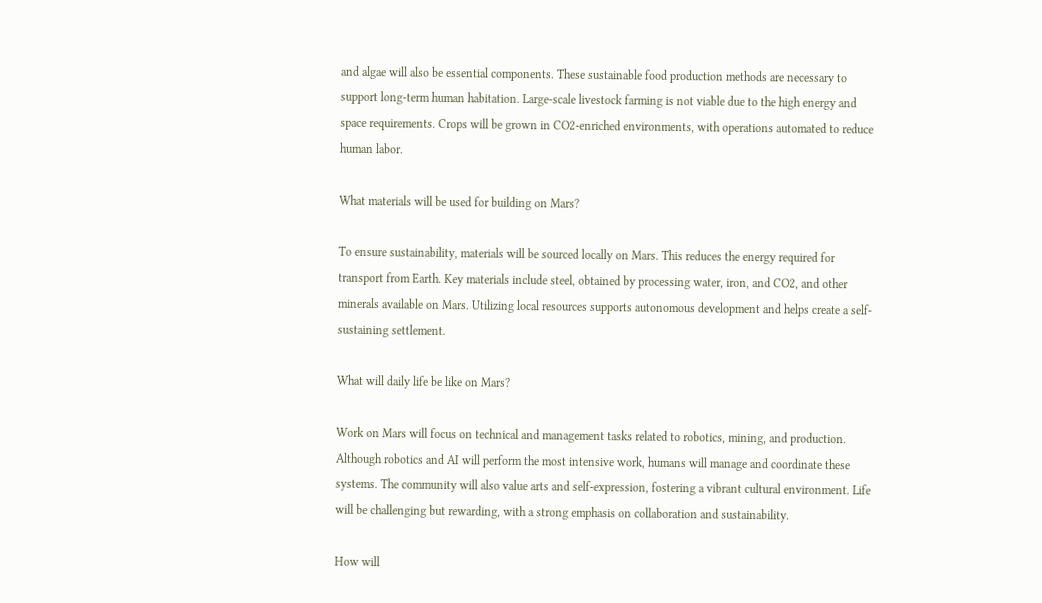and algae will also be essential components. These sustainable food production methods are necessary to support long-term human habitation. Large-scale livestock farming is not viable due to the high energy and space requirements. Crops will be grown in CO2-enriched environments, with operations automated to reduce human labor.

What materials will be used for building on Mars?

To ensure sustainability, materials will be sourced locally on Mars. This reduces the energy required for transport from Earth. Key materials include steel, obtained by processing water, iron, and CO2, and other minerals available on Mars. Utilizing local resources supports autonomous development and helps create a self-sustaining settlement.

What will daily life be like on Mars?

Work on Mars will focus on technical and management tasks related to robotics, mining, and production. Although robotics and AI will perform the most intensive work, humans will manage and coordinate these systems. The community will also value arts and self-expression, fostering a vibrant cultural environment. Life will be challenging but rewarding, with a strong emphasis on collaboration and sustainability.

How will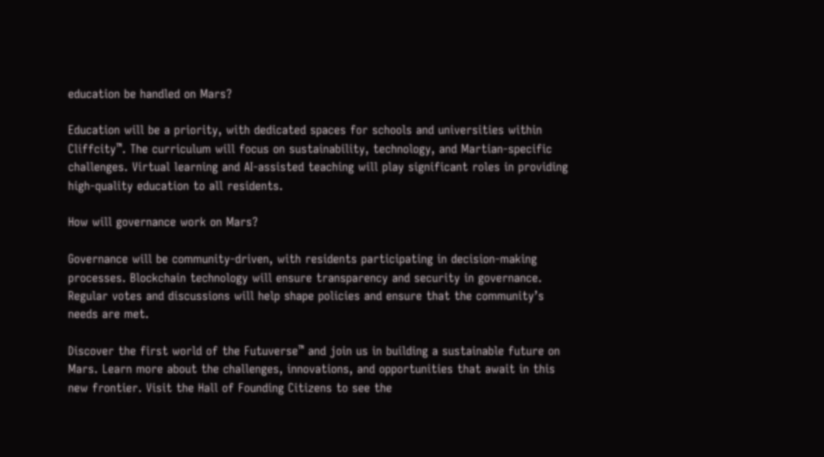education be handled on Mars?

Education will be a priority, with dedicated spaces for schools and universities within Cliffcity™. The curriculum will focus on sustainability, technology, and Martian-specific challenges. Virtual learning and AI-assisted teaching will play significant roles in providing high-quality education to all residents.

How will governance work on Mars?

Governance will be community-driven, with residents participating in decision-making processes. Blockchain technology will ensure transparency and security in governance. Regular votes and discussions will help shape policies and ensure that the community’s needs are met.

Discover the first world of the Futuverse™ and join us in building a sustainable future on Mars. Learn more about the challenges, innovations, and opportunities that await in this new frontier. Visit the Hall of Founding Citizens to see the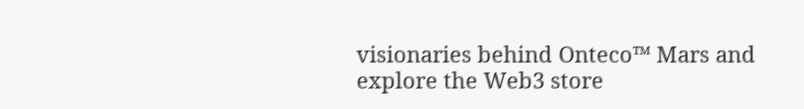visionaries behind Onteco™ Mars and explore the Web3 store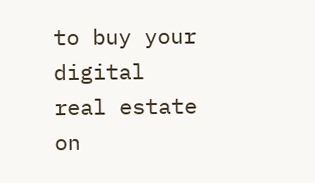to buy your digital real estate on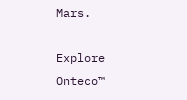Mars.

Explore Onteco™